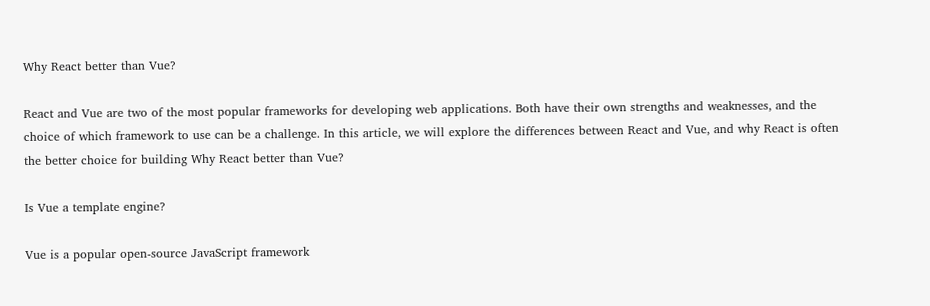Why React better than Vue?

React and Vue are two of the most popular frameworks for developing web applications. Both have their own strengths and weaknesses, and the choice of which framework to use can be a challenge. In this article, we will explore the differences between React and Vue, and why React is often the better choice for building Why React better than Vue?

Is Vue a template engine?

Vue is a popular open-source JavaScript framework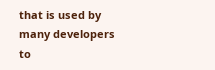that is used by many developers to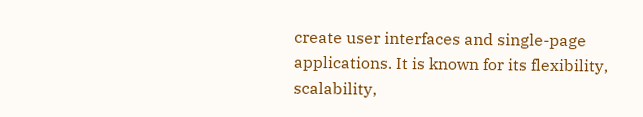create user interfaces and single-page applications. It is known for its flexibility, scalability,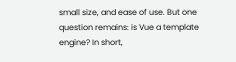small size, and ease of use. But one question remains: is Vue a template engine? In short,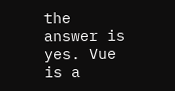the answer is yes. Vue is a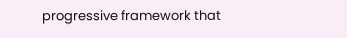progressive framework that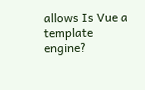allows Is Vue a template engine?